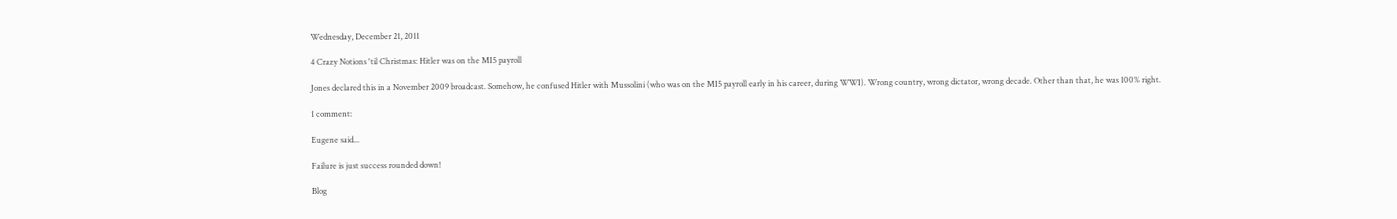Wednesday, December 21, 2011

4 Crazy Notions 'til Christmas: Hitler was on the MI5 payroll

Jones declared this in a November 2009 broadcast. Somehow, he confused Hitler with Mussolini (who was on the MI5 payroll early in his career, during WWI). Wrong country, wrong dictator, wrong decade. Other than that, he was 100% right.

1 comment:

Eugene said...

Failure is just success rounded down!

Blog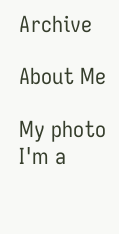Archive

About Me

My photo
I'm a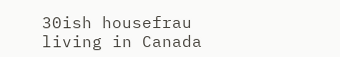30ish housefrau living in Canada